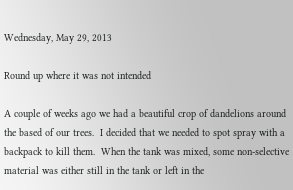Wednesday, May 29, 2013

Round up where it was not intended

A couple of weeks ago we had a beautiful crop of dandelions around the based of our trees.  I decided that we needed to spot spray with a backpack to kill them.  When the tank was mixed, some non-selective material was either still in the tank or left in the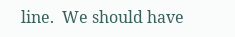line.  We should have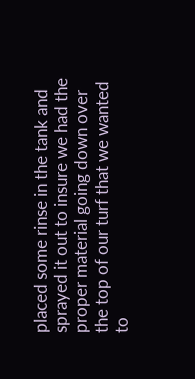placed some rinse in the tank and sprayed it out to insure we had the proper material going down over the top of our turf that we wanted to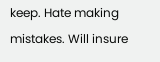keep. Hate making mistakes. Will insure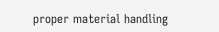proper material handling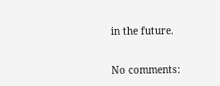in the future.


No comments: